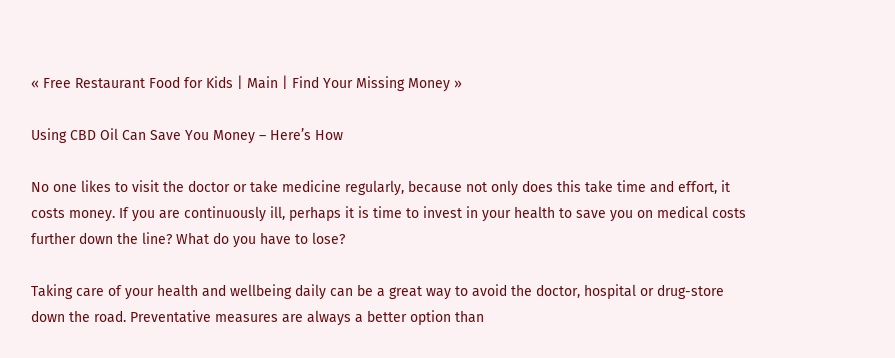« Free Restaurant Food for Kids | Main | Find Your Missing Money »

Using CBD Oil Can Save You Money – Here’s How

No one likes to visit the doctor or take medicine regularly, because not only does this take time and effort, it costs money. If you are continuously ill, perhaps it is time to invest in your health to save you on medical costs further down the line? What do you have to lose?

Taking care of your health and wellbeing daily can be a great way to avoid the doctor, hospital or drug-store down the road. Preventative measures are always a better option than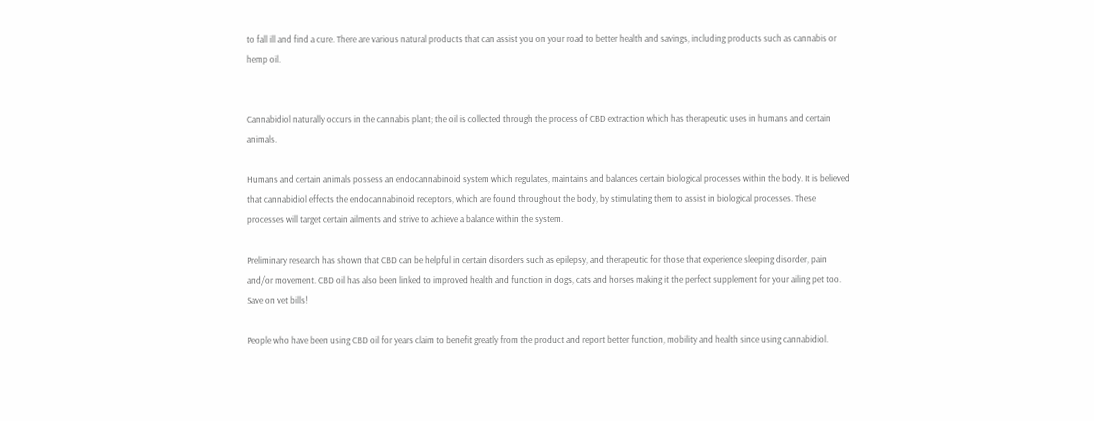to fall ill and find a cure. There are various natural products that can assist you on your road to better health and savings, including products such as cannabis or hemp oil.


Cannabidiol naturally occurs in the cannabis plant; the oil is collected through the process of CBD extraction which has therapeutic uses in humans and certain animals.

Humans and certain animals possess an endocannabinoid system which regulates, maintains and balances certain biological processes within the body. It is believed that cannabidiol effects the endocannabinoid receptors, which are found throughout the body, by stimulating them to assist in biological processes. These processes will target certain ailments and strive to achieve a balance within the system.

Preliminary research has shown that CBD can be helpful in certain disorders such as epilepsy, and therapeutic for those that experience sleeping disorder, pain and/or movement. CBD oil has also been linked to improved health and function in dogs, cats and horses making it the perfect supplement for your ailing pet too. Save on vet bills!

People who have been using CBD oil for years claim to benefit greatly from the product and report better function, mobility and health since using cannabidiol.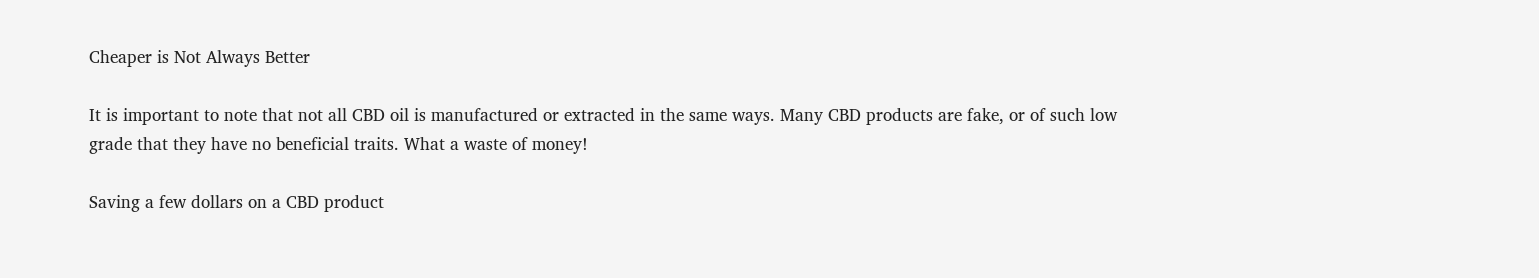Cheaper is Not Always Better

It is important to note that not all CBD oil is manufactured or extracted in the same ways. Many CBD products are fake, or of such low grade that they have no beneficial traits. What a waste of money!

Saving a few dollars on a CBD product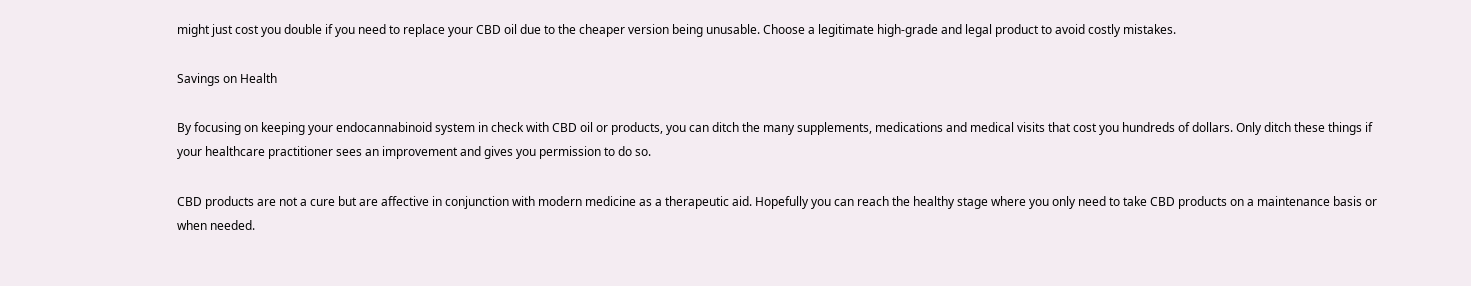might just cost you double if you need to replace your CBD oil due to the cheaper version being unusable. Choose a legitimate high-grade and legal product to avoid costly mistakes.

Savings on Health

By focusing on keeping your endocannabinoid system in check with CBD oil or products, you can ditch the many supplements, medications and medical visits that cost you hundreds of dollars. Only ditch these things if your healthcare practitioner sees an improvement and gives you permission to do so.

CBD products are not a cure but are affective in conjunction with modern medicine as a therapeutic aid. Hopefully you can reach the healthy stage where you only need to take CBD products on a maintenance basis or when needed.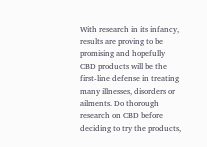With research in its infancy, results are proving to be promising and hopefully CBD products will be the first-line defense in treating many illnesses, disorders or ailments. Do thorough research on CBD before deciding to try the products,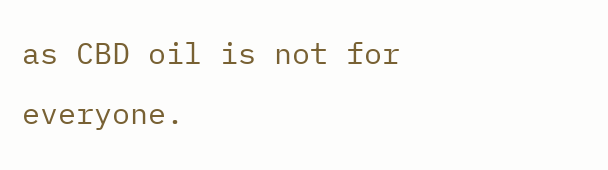as CBD oil is not for everyone.